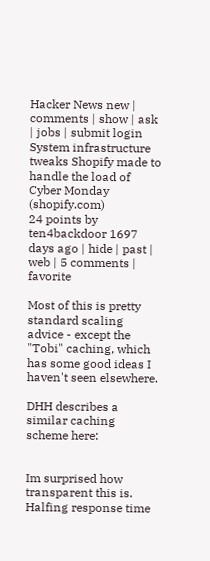Hacker News new | comments | show | ask | jobs | submit login
System infrastructure tweaks Shopify made to handle the load of Cyber Monday (shopify.com)
24 points by ten4backdoor 1697 days ago | hide | past | web | 5 comments | favorite

Most of this is pretty standard scaling advice - except the "Tobi" caching, which has some good ideas I haven't seen elsewhere.

DHH describes a similar caching scheme here:


Im surprised how transparent this is. Halfing response time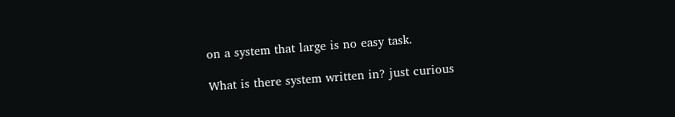on a system that large is no easy task.

What is there system written in? just curious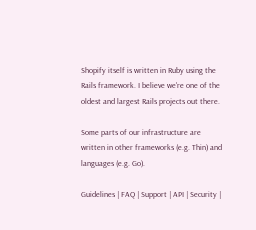Shopify itself is written in Ruby using the Rails framework. I believe we're one of the oldest and largest Rails projects out there.

Some parts of our infrastructure are written in other frameworks (e.g. Thin) and languages (e.g. Go).

Guidelines | FAQ | Support | API | Security |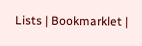Lists | Bookmarklet |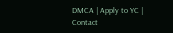DMCA | Apply to YC | Contact